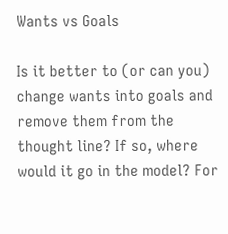Wants vs Goals

Is it better to (or can you) change wants into goals and remove them from the thought line? If so, where would it go in the model? For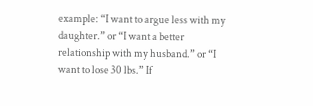example: “I want to argue less with my daughter.” or “I want a better relationship with my husband.” or “I want to lose 30 lbs.” If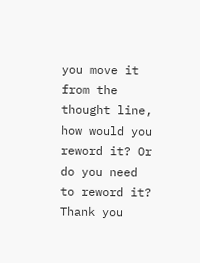you move it from the thought line, how would you reword it? Or do you need to reword it? Thank you